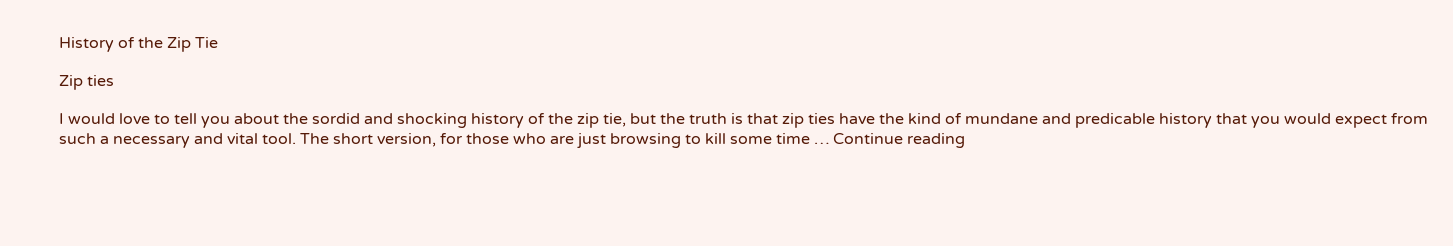History of the Zip Tie

Zip ties

I would love to tell you about the sordid and shocking history of the zip tie, but the truth is that zip ties have the kind of mundane and predicable history that you would expect from such a necessary and vital tool. The short version, for those who are just browsing to kill some time … Continue reading